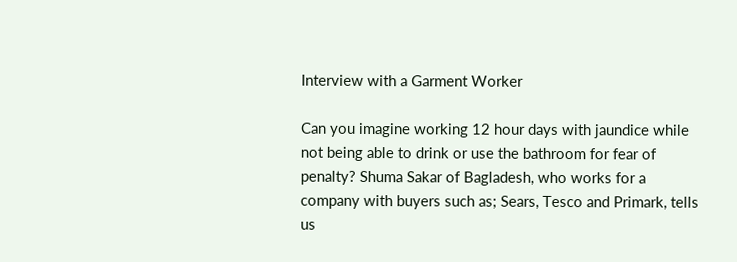Interview with a Garment Worker

Can you imagine working 12 hour days with jaundice while not being able to drink or use the bathroom for fear of penalty? Shuma Sakar of Bagladesh, who works for a company with buyers such as; Sears, Tesco and Primark, tells us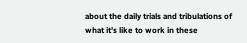about the daily trials and tribulations of what it’s like to work in these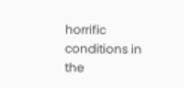horrific conditions in the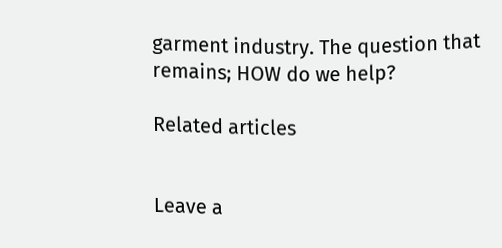garment industry. The question that remains; HOW do we help?

Related articles


Leave a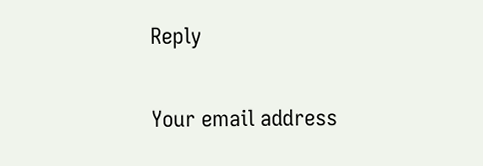Reply

Your email address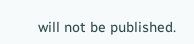will not be published.